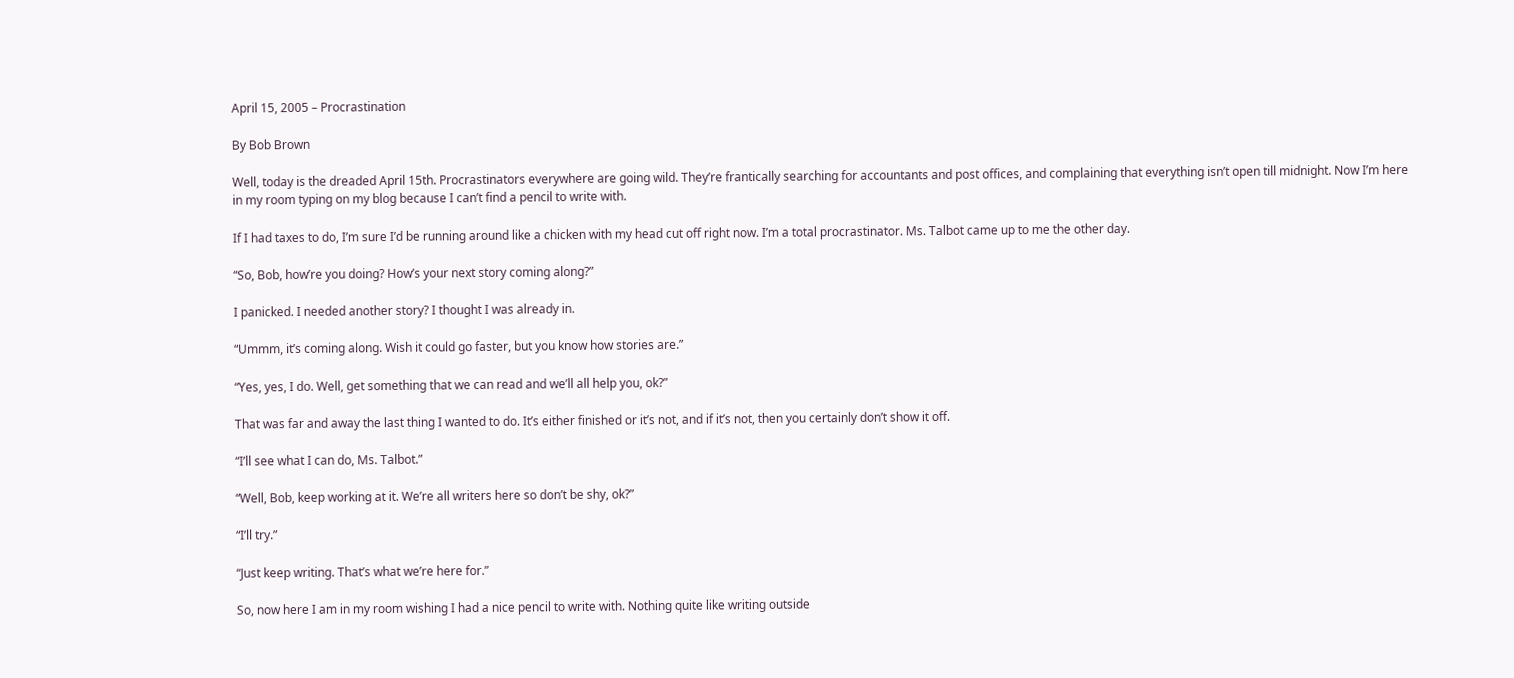April 15, 2005 – Procrastination

By Bob Brown

Well, today is the dreaded April 15th. Procrastinators everywhere are going wild. They’re frantically searching for accountants and post offices, and complaining that everything isn’t open till midnight. Now I’m here in my room typing on my blog because I can’t find a pencil to write with.

If I had taxes to do, I’m sure I’d be running around like a chicken with my head cut off right now. I’m a total procrastinator. Ms. Talbot came up to me the other day.

“So, Bob, how’re you doing? How’s your next story coming along?”

I panicked. I needed another story? I thought I was already in.

“Ummm, it’s coming along. Wish it could go faster, but you know how stories are.”

“Yes, yes, I do. Well, get something that we can read and we’ll all help you, ok?”

That was far and away the last thing I wanted to do. It’s either finished or it’s not, and if it’s not, then you certainly don’t show it off.

“I’ll see what I can do, Ms. Talbot.”

“Well, Bob, keep working at it. We’re all writers here so don’t be shy, ok?”

“I’ll try.”

“Just keep writing. That’s what we’re here for.”

So, now here I am in my room wishing I had a nice pencil to write with. Nothing quite like writing outside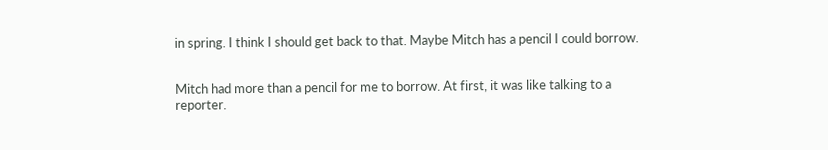in spring. I think I should get back to that. Maybe Mitch has a pencil I could borrow.


Mitch had more than a pencil for me to borrow. At first, it was like talking to a reporter.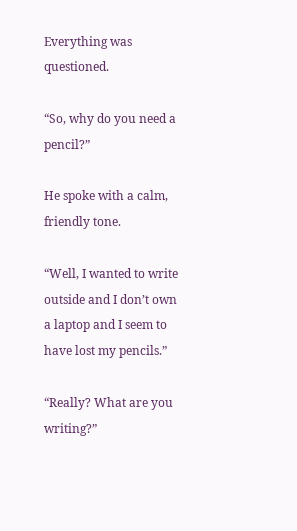Everything was questioned.

“So, why do you need a pencil?”

He spoke with a calm, friendly tone.

“Well, I wanted to write outside and I don’t own a laptop and I seem to have lost my pencils.”

“Really? What are you writing?”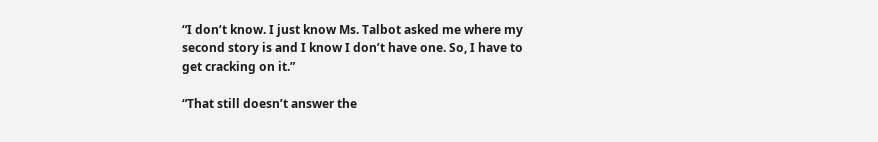“I don’t know. I just know Ms. Talbot asked me where my second story is and I know I don’t have one. So, I have to get cracking on it.”

“That still doesn’t answer the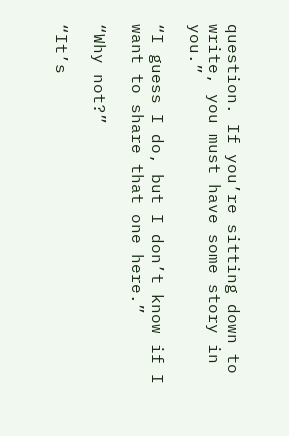question. If you’re sitting down to write, you must have some story in you.”

“I guess I do, but I don’t know if I want to share that one here.”

“Why not?”

“It’s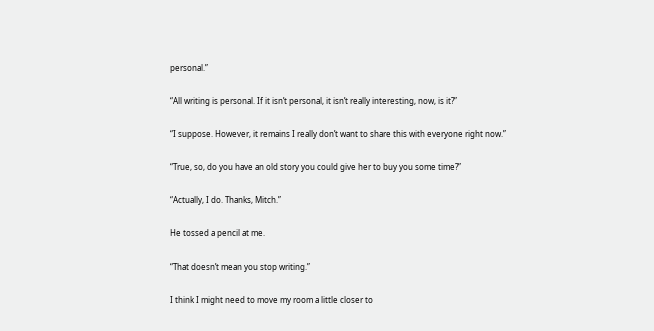personal.”

“All writing is personal. If it isn’t personal, it isn’t really interesting, now, is it?”

“I suppose. However, it remains I really don’t want to share this with everyone right now.”

“True, so, do you have an old story you could give her to buy you some time?”

“Actually, I do. Thanks, Mitch.”

He tossed a pencil at me.

“That doesn’t mean you stop writing.”

I think I might need to move my room a little closer to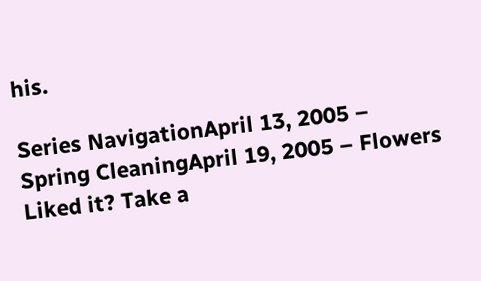his.

Series NavigationApril 13, 2005 – Spring CleaningApril 19, 2005 – Flowers
Liked it? Take a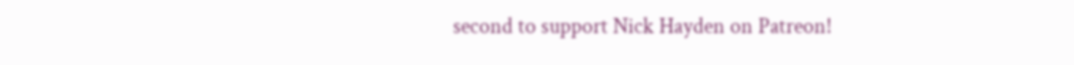second to support Nick Hayden on Patreon!